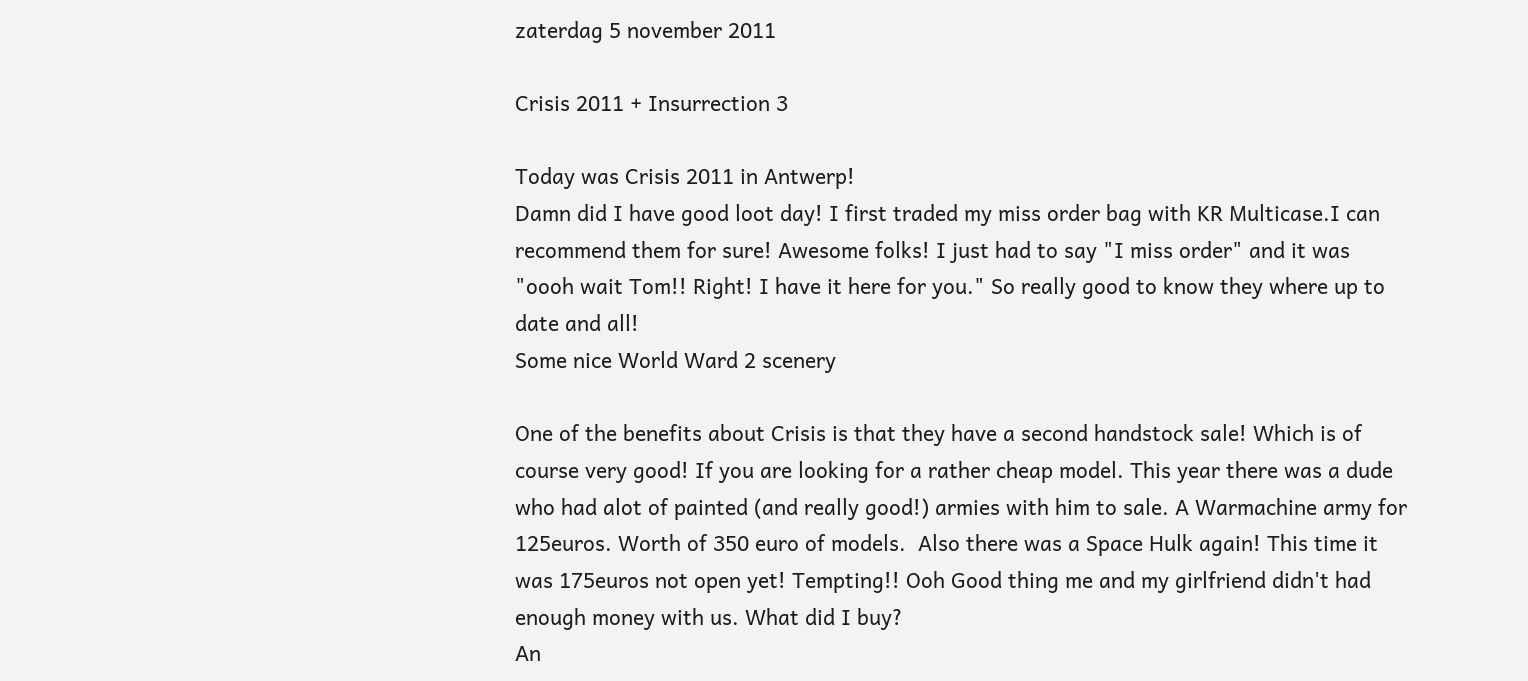zaterdag 5 november 2011

Crisis 2011 + Insurrection 3

Today was Crisis 2011 in Antwerp!
Damn did I have good loot day! I first traded my miss order bag with KR Multicase.I can recommend them for sure! Awesome folks! I just had to say "I miss order" and it was "oooh wait Tom!! Right! I have it here for you." So really good to know they where up to date and all!
Some nice World Ward 2 scenery

One of the benefits about Crisis is that they have a second handstock sale! Which is of course very good! If you are looking for a rather cheap model. This year there was a dude who had alot of painted (and really good!) armies with him to sale. A Warmachine army for 125euros. Worth of 350 euro of models.  Also there was a Space Hulk again! This time it was 175euros not open yet! Tempting!! Ooh Good thing me and my girlfriend didn't had enough money with us. What did I buy?
An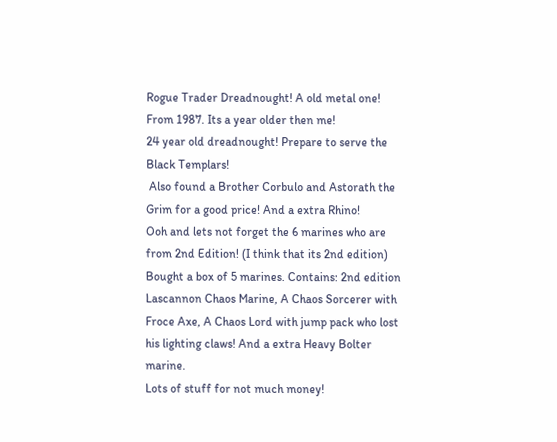Rogue Trader Dreadnought! A old metal one! From 1987. Its a year older then me!
24 year old dreadnought! Prepare to serve the Black Templars!
 Also found a Brother Corbulo and Astorath the Grim for a good price! And a extra Rhino!
Ooh and lets not forget the 6 marines who are from 2nd Edition! (I think that its 2nd edition)
Bought a box of 5 marines. Contains: 2nd edition Lascannon Chaos Marine, A Chaos Sorcerer with Froce Axe, A Chaos Lord with jump pack who lost his lighting claws! And a extra Heavy Bolter marine.
Lots of stuff for not much money!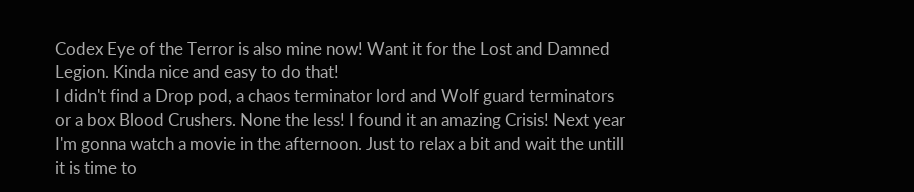Codex Eye of the Terror is also mine now! Want it for the Lost and Damned Legion. Kinda nice and easy to do that!
I didn't find a Drop pod, a chaos terminator lord and Wolf guard terminators or a box Blood Crushers. None the less! I found it an amazing Crisis! Next year I'm gonna watch a movie in the afternoon. Just to relax a bit and wait the untill it is time to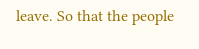leave. So that the people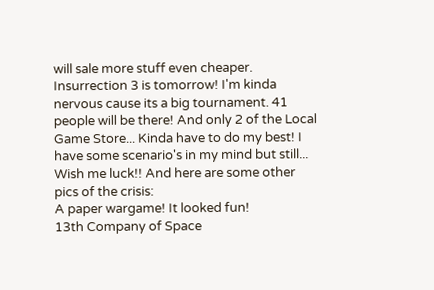will sale more stuff even cheaper.
Insurrection 3 is tomorrow! I'm kinda nervous cause its a big tournament. 41 people will be there! And only 2 of the Local Game Store... Kinda have to do my best! I have some scenario's in my mind but still... Wish me luck!! And here are some other pics of the crisis:
A paper wargame! It looked fun!
13th Company of Space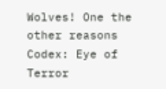Wolves! One the other reasons Codex: Eye of Terror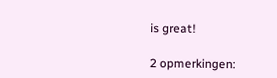is great!

2 opmerkingen: